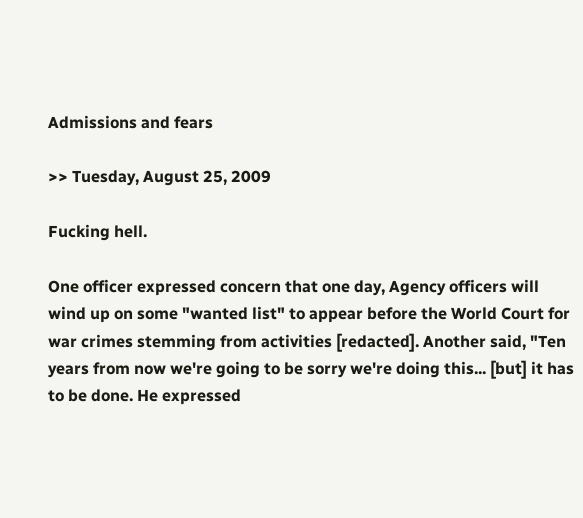Admissions and fears

>> Tuesday, August 25, 2009

Fucking hell.

One officer expressed concern that one day, Agency officers will wind up on some "wanted list" to appear before the World Court for war crimes stemming from activities [redacted]. Another said, "Ten years from now we're going to be sorry we're doing this... [but] it has to be done. He expressed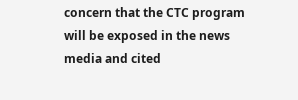concern that the CTC program will be exposed in the news media and cited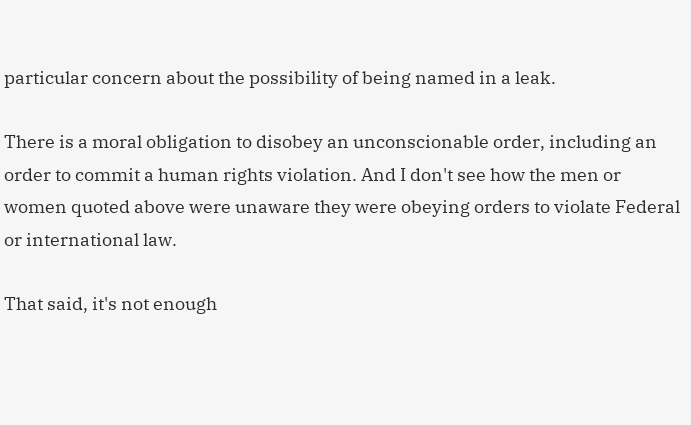particular concern about the possibility of being named in a leak.

There is a moral obligation to disobey an unconscionable order, including an order to commit a human rights violation. And I don't see how the men or women quoted above were unaware they were obeying orders to violate Federal or international law.

That said, it's not enough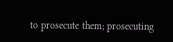to prosecute them; prosecuting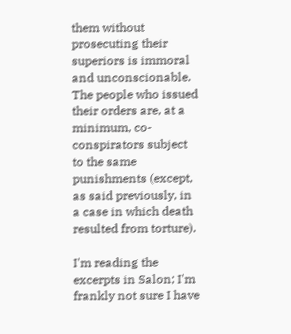them without prosecuting their superiors is immoral and unconscionable. The people who issued their orders are, at a minimum, co-conspirators subject to the same punishments (except, as said previously, in a case in which death resulted from torture).

I'm reading the excerpts in Salon; I'm frankly not sure I have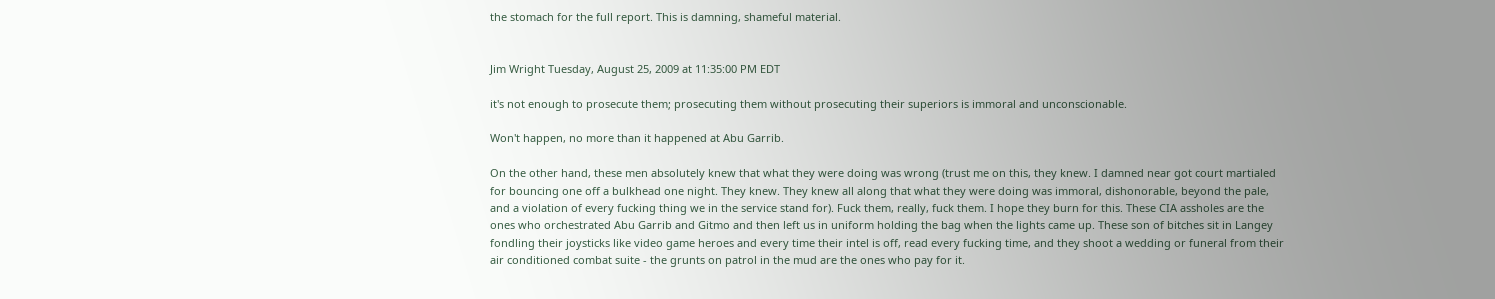the stomach for the full report. This is damning, shameful material.


Jim Wright Tuesday, August 25, 2009 at 11:35:00 PM EDT

it's not enough to prosecute them; prosecuting them without prosecuting their superiors is immoral and unconscionable.

Won't happen, no more than it happened at Abu Garrib.

On the other hand, these men absolutely knew that what they were doing was wrong (trust me on this, they knew. I damned near got court martialed for bouncing one off a bulkhead one night. They knew. They knew all along that what they were doing was immoral, dishonorable, beyond the pale, and a violation of every fucking thing we in the service stand for). Fuck them, really, fuck them. I hope they burn for this. These CIA assholes are the ones who orchestrated Abu Garrib and Gitmo and then left us in uniform holding the bag when the lights came up. These son of bitches sit in Langey fondling their joysticks like video game heroes and every time their intel is off, read every fucking time, and they shoot a wedding or funeral from their air conditioned combat suite - the grunts on patrol in the mud are the ones who pay for it.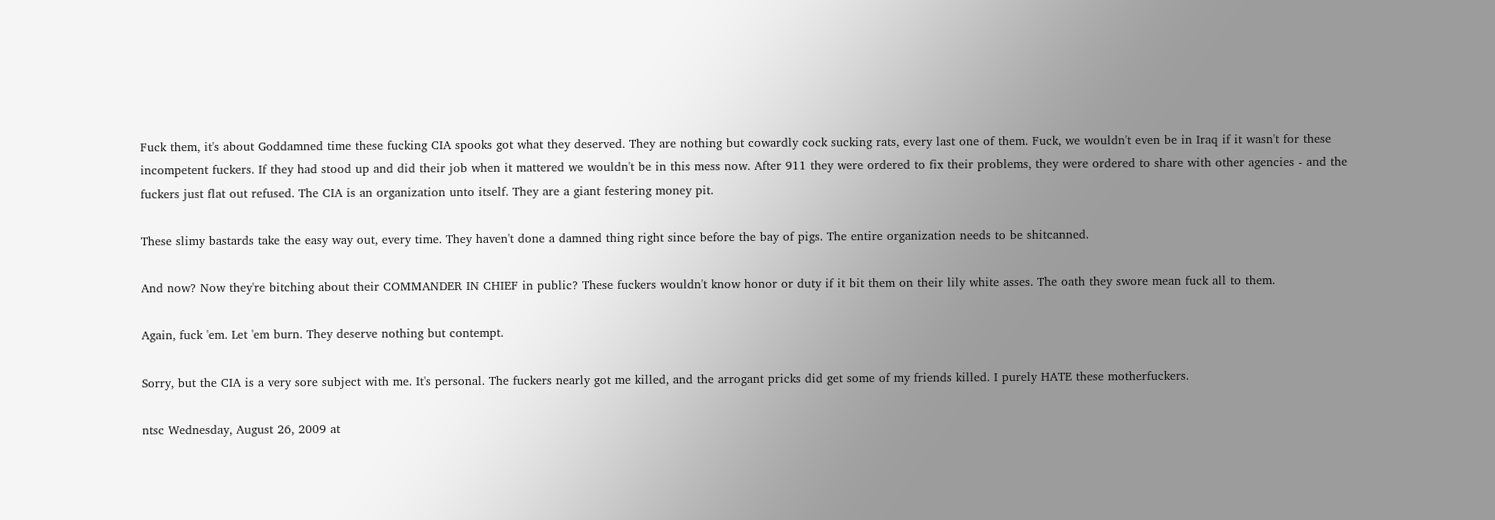Fuck them, it's about Goddamned time these fucking CIA spooks got what they deserved. They are nothing but cowardly cock sucking rats, every last one of them. Fuck, we wouldn't even be in Iraq if it wasn't for these incompetent fuckers. If they had stood up and did their job when it mattered we wouldn't be in this mess now. After 911 they were ordered to fix their problems, they were ordered to share with other agencies - and the fuckers just flat out refused. The CIA is an organization unto itself. They are a giant festering money pit.

These slimy bastards take the easy way out, every time. They haven't done a damned thing right since before the bay of pigs. The entire organization needs to be shitcanned.

And now? Now they're bitching about their COMMANDER IN CHIEF in public? These fuckers wouldn't know honor or duty if it bit them on their lily white asses. The oath they swore mean fuck all to them.

Again, fuck 'em. Let 'em burn. They deserve nothing but contempt.

Sorry, but the CIA is a very sore subject with me. It's personal. The fuckers nearly got me killed, and the arrogant pricks did get some of my friends killed. I purely HATE these motherfuckers.

ntsc Wednesday, August 26, 2009 at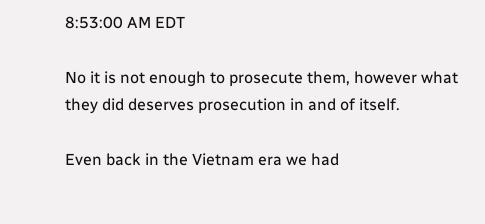8:53:00 AM EDT

No it is not enough to prosecute them, however what they did deserves prosecution in and of itself.

Even back in the Vietnam era we had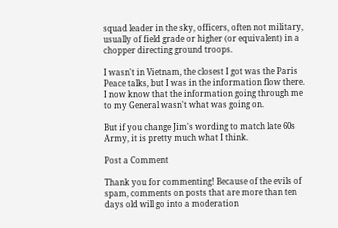squad leader in the sky, officers, often not military, usually of field grade or higher (or equivalent) in a chopper directing ground troops.

I wasn't in Vietnam, the closest I got was the Paris Peace talks, but I was in the information flow there. I now know that the information going through me to my General wasn't what was going on.

But if you change Jim's wording to match late 60s Army, it is pretty much what I think.

Post a Comment

Thank you for commenting! Because of the evils of spam, comments on posts that are more than ten days old will go into a moderation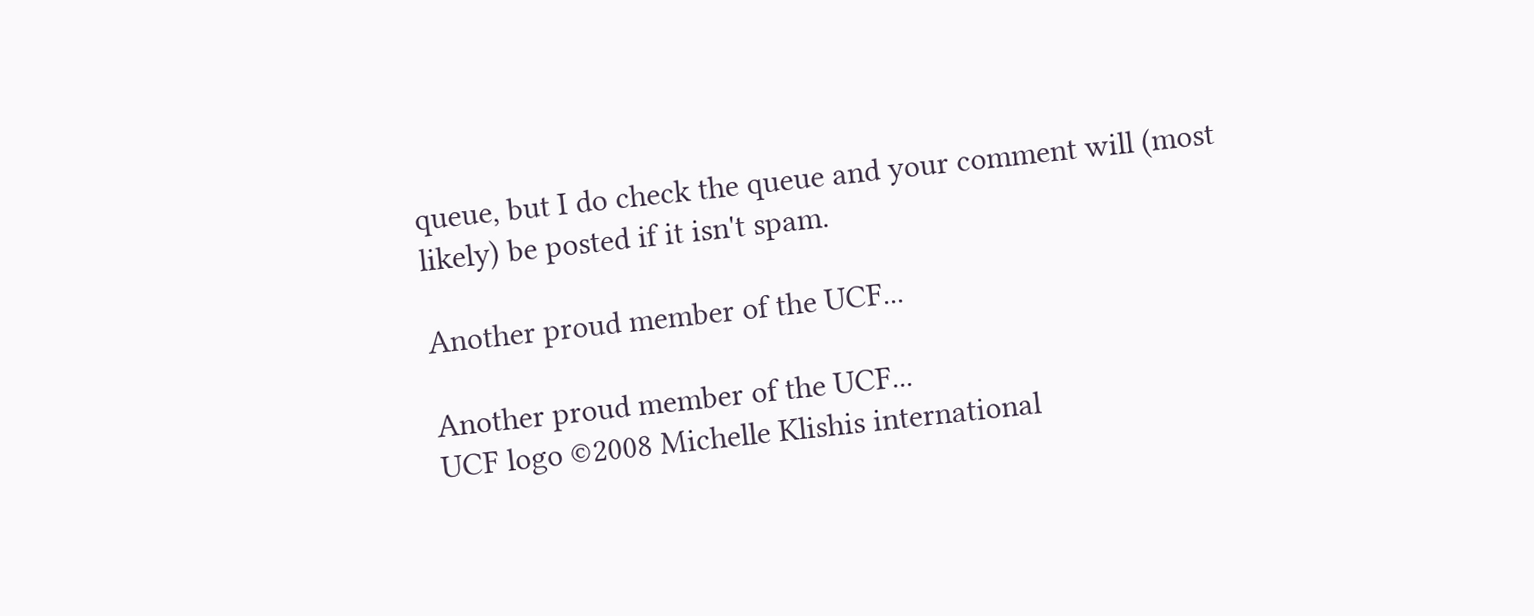queue, but I do check the queue and your comment will (most likely) be posted if it isn't spam.

Another proud member of the UCF...

Another proud member of the UCF...
UCF logo ©2008 Michelle Klishis international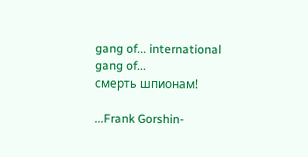gang of... international gang of...
смерть шпионам!

...Frank Gorshin-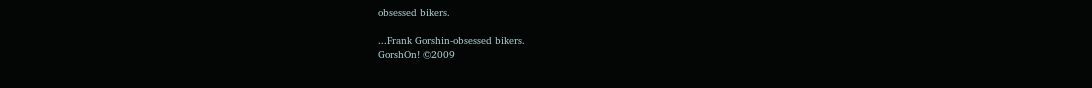obsessed bikers.

...Frank Gorshin-obsessed bikers.
GorshOn! ©2009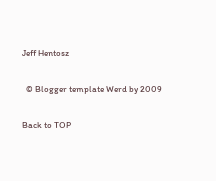Jeff Hentosz

  © Blogger template Werd by 2009

Back to TOP